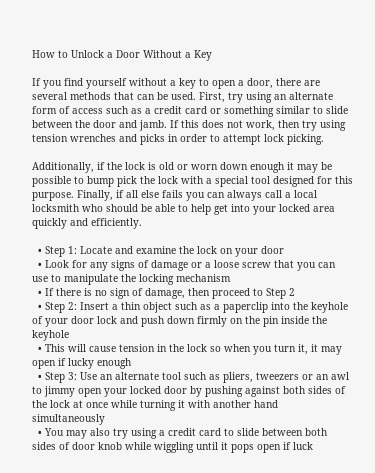How to Unlock a Door Without a Key

If you find yourself without a key to open a door, there are several methods that can be used. First, try using an alternate form of access such as a credit card or something similar to slide between the door and jamb. If this does not work, then try using tension wrenches and picks in order to attempt lock picking.

Additionally, if the lock is old or worn down enough it may be possible to bump pick the lock with a special tool designed for this purpose. Finally, if all else fails you can always call a local locksmith who should be able to help get into your locked area quickly and efficiently.

  • Step 1: Locate and examine the lock on your door
  • Look for any signs of damage or a loose screw that you can use to manipulate the locking mechanism
  • If there is no sign of damage, then proceed to Step 2
  • Step 2: Insert a thin object such as a paperclip into the keyhole of your door lock and push down firmly on the pin inside the keyhole
  • This will cause tension in the lock so when you turn it, it may open if lucky enough
  • Step 3: Use an alternate tool such as pliers, tweezers or an awl to jimmy open your locked door by pushing against both sides of the lock at once while turning it with another hand simultaneously
  • You may also try using a credit card to slide between both sides of door knob while wiggling until it pops open if luck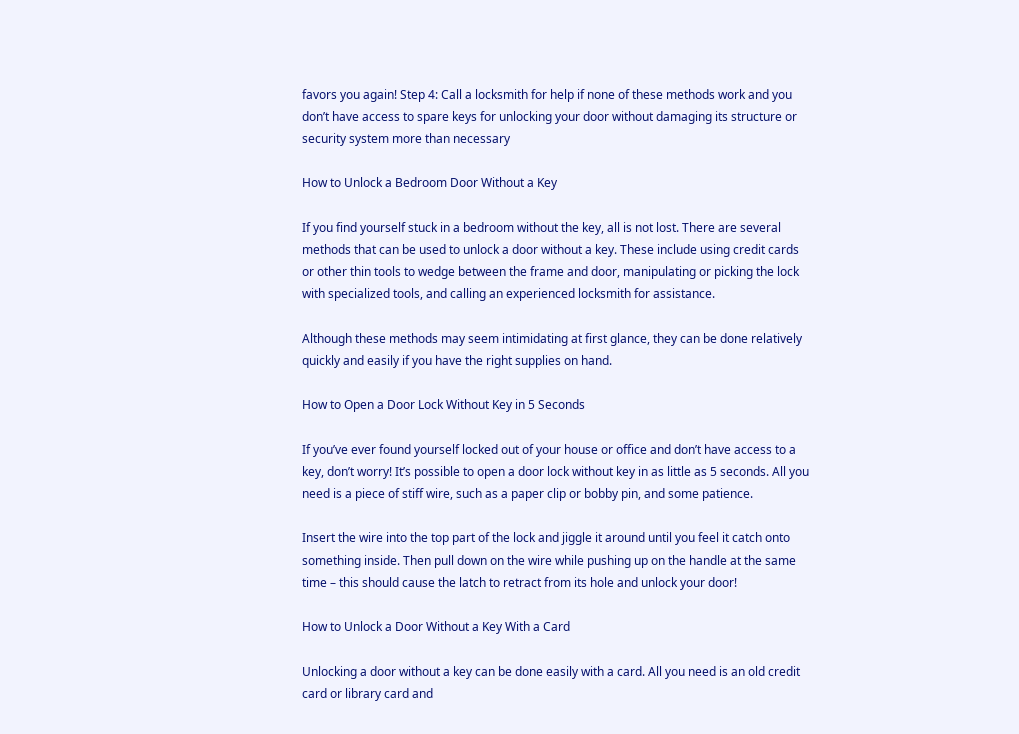favors you again! Step 4: Call a locksmith for help if none of these methods work and you don’t have access to spare keys for unlocking your door without damaging its structure or security system more than necessary

How to Unlock a Bedroom Door Without a Key

If you find yourself stuck in a bedroom without the key, all is not lost. There are several methods that can be used to unlock a door without a key. These include using credit cards or other thin tools to wedge between the frame and door, manipulating or picking the lock with specialized tools, and calling an experienced locksmith for assistance.

Although these methods may seem intimidating at first glance, they can be done relatively quickly and easily if you have the right supplies on hand.

How to Open a Door Lock Without Key in 5 Seconds

If you’ve ever found yourself locked out of your house or office and don’t have access to a key, don’t worry! It’s possible to open a door lock without key in as little as 5 seconds. All you need is a piece of stiff wire, such as a paper clip or bobby pin, and some patience.

Insert the wire into the top part of the lock and jiggle it around until you feel it catch onto something inside. Then pull down on the wire while pushing up on the handle at the same time – this should cause the latch to retract from its hole and unlock your door!

How to Unlock a Door Without a Key With a Card

Unlocking a door without a key can be done easily with a card. All you need is an old credit card or library card and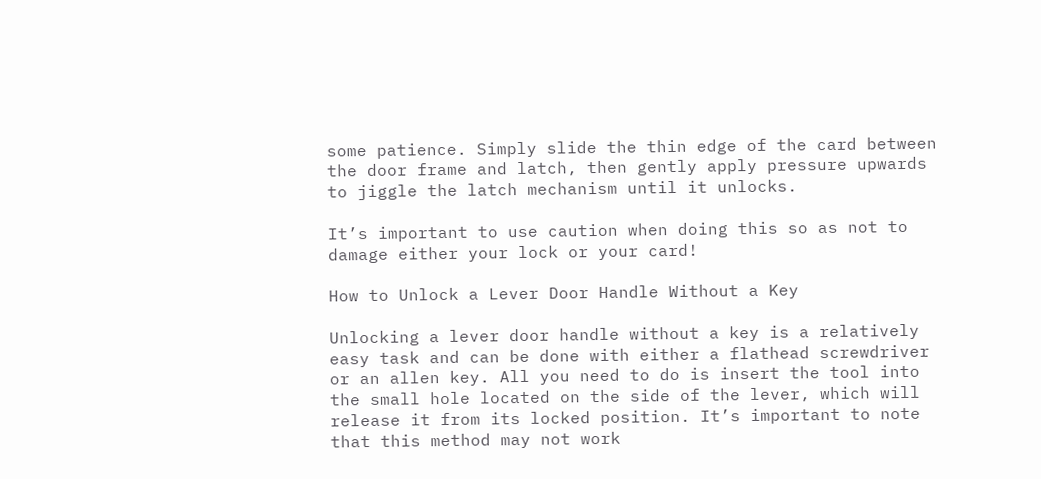some patience. Simply slide the thin edge of the card between the door frame and latch, then gently apply pressure upwards to jiggle the latch mechanism until it unlocks.

It’s important to use caution when doing this so as not to damage either your lock or your card!

How to Unlock a Lever Door Handle Without a Key

Unlocking a lever door handle without a key is a relatively easy task and can be done with either a flathead screwdriver or an allen key. All you need to do is insert the tool into the small hole located on the side of the lever, which will release it from its locked position. It’s important to note that this method may not work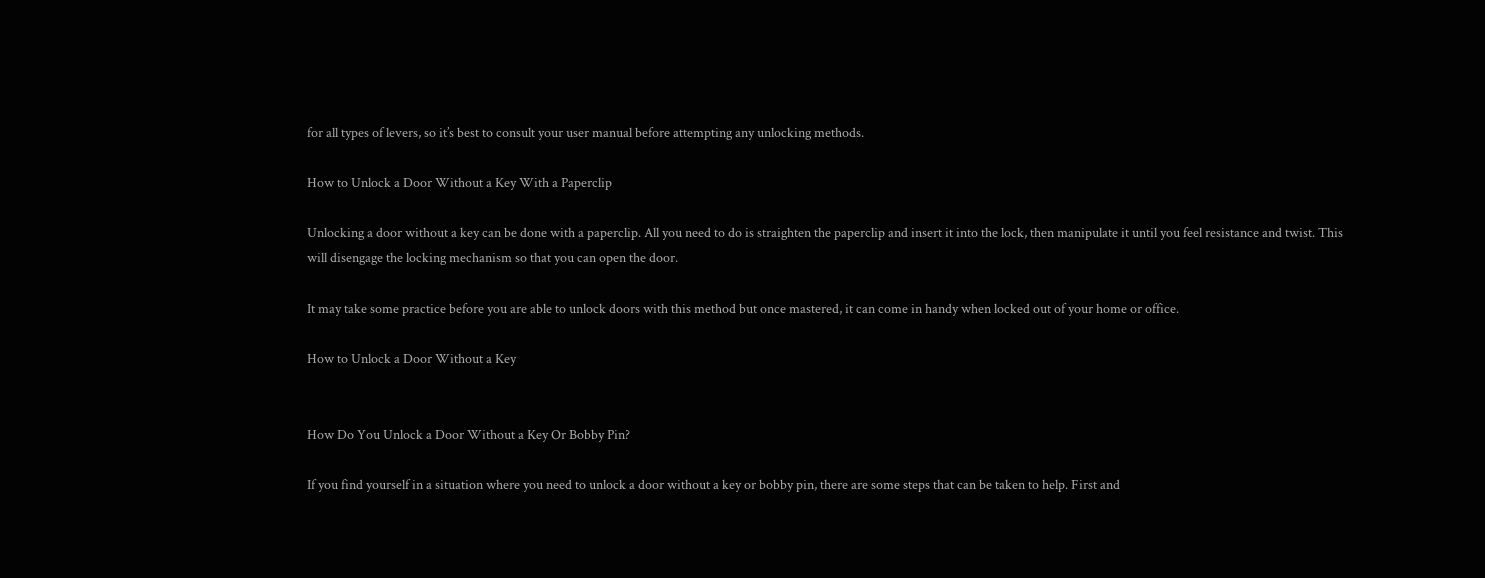for all types of levers, so it’s best to consult your user manual before attempting any unlocking methods.

How to Unlock a Door Without a Key With a Paperclip

Unlocking a door without a key can be done with a paperclip. All you need to do is straighten the paperclip and insert it into the lock, then manipulate it until you feel resistance and twist. This will disengage the locking mechanism so that you can open the door.

It may take some practice before you are able to unlock doors with this method but once mastered, it can come in handy when locked out of your home or office.

How to Unlock a Door Without a Key


How Do You Unlock a Door Without a Key Or Bobby Pin?

If you find yourself in a situation where you need to unlock a door without a key or bobby pin, there are some steps that can be taken to help. First and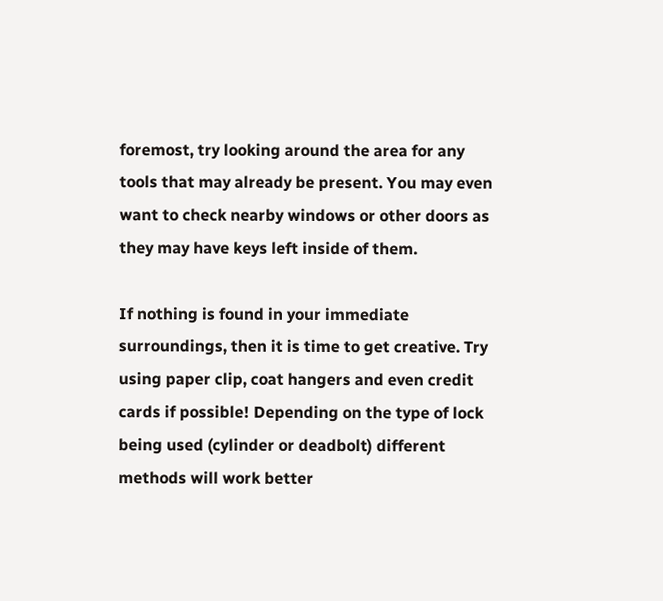foremost, try looking around the area for any tools that may already be present. You may even want to check nearby windows or other doors as they may have keys left inside of them.

If nothing is found in your immediate surroundings, then it is time to get creative. Try using paper clip, coat hangers and even credit cards if possible! Depending on the type of lock being used (cylinder or deadbolt) different methods will work better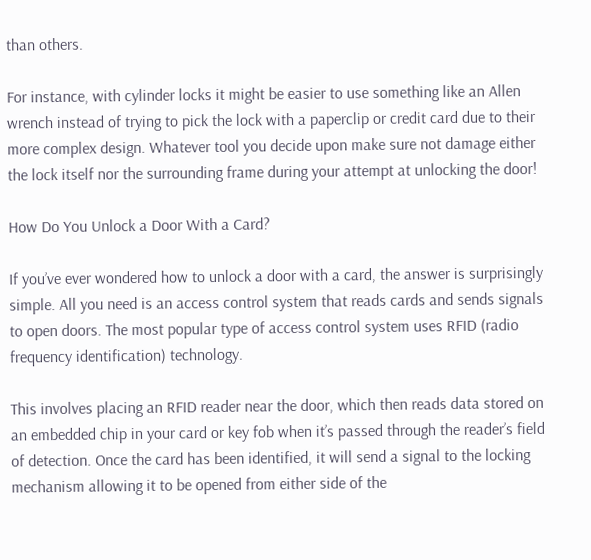than others.

For instance, with cylinder locks it might be easier to use something like an Allen wrench instead of trying to pick the lock with a paperclip or credit card due to their more complex design. Whatever tool you decide upon make sure not damage either the lock itself nor the surrounding frame during your attempt at unlocking the door!

How Do You Unlock a Door With a Card?

If you’ve ever wondered how to unlock a door with a card, the answer is surprisingly simple. All you need is an access control system that reads cards and sends signals to open doors. The most popular type of access control system uses RFID (radio frequency identification) technology.

This involves placing an RFID reader near the door, which then reads data stored on an embedded chip in your card or key fob when it’s passed through the reader’s field of detection. Once the card has been identified, it will send a signal to the locking mechanism allowing it to be opened from either side of the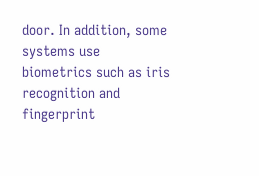door. In addition, some systems use biometrics such as iris recognition and fingerprint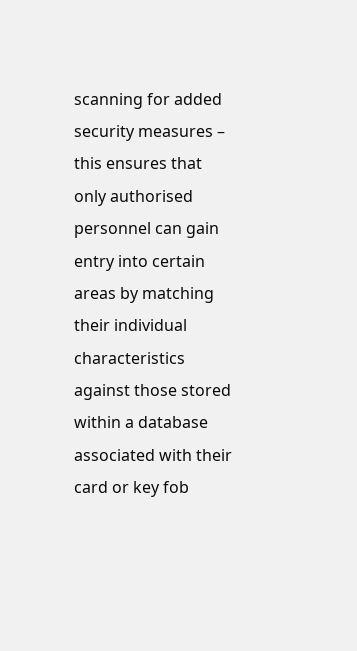scanning for added security measures – this ensures that only authorised personnel can gain entry into certain areas by matching their individual characteristics against those stored within a database associated with their card or key fob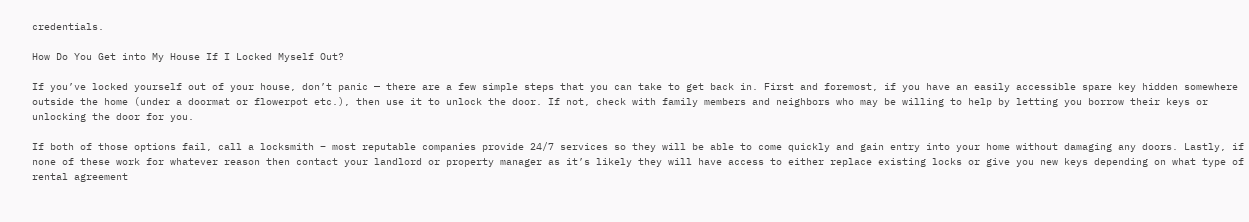credentials.

How Do You Get into My House If I Locked Myself Out?

If you’ve locked yourself out of your house, don’t panic — there are a few simple steps that you can take to get back in. First and foremost, if you have an easily accessible spare key hidden somewhere outside the home (under a doormat or flowerpot etc.), then use it to unlock the door. If not, check with family members and neighbors who may be willing to help by letting you borrow their keys or unlocking the door for you.

If both of those options fail, call a locksmith – most reputable companies provide 24/7 services so they will be able to come quickly and gain entry into your home without damaging any doors. Lastly, if none of these work for whatever reason then contact your landlord or property manager as it’s likely they will have access to either replace existing locks or give you new keys depending on what type of rental agreement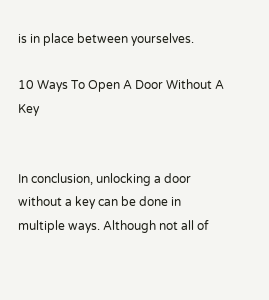is in place between yourselves.

10 Ways To Open A Door Without A Key


In conclusion, unlocking a door without a key can be done in multiple ways. Although not all of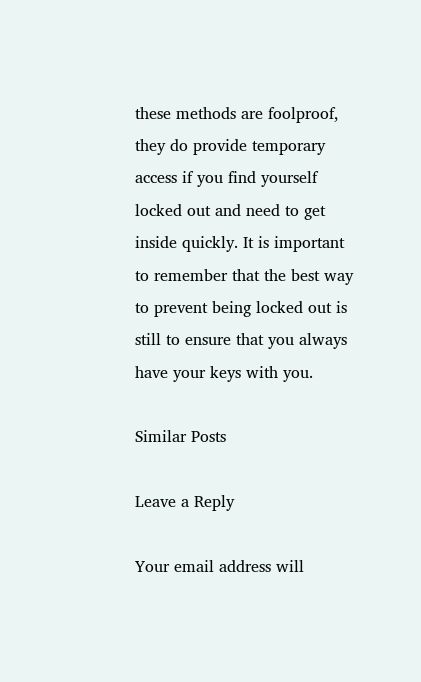these methods are foolproof, they do provide temporary access if you find yourself locked out and need to get inside quickly. It is important to remember that the best way to prevent being locked out is still to ensure that you always have your keys with you.

Similar Posts

Leave a Reply

Your email address will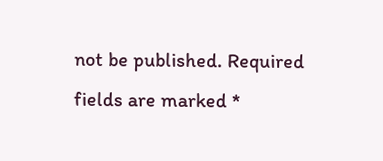not be published. Required fields are marked *